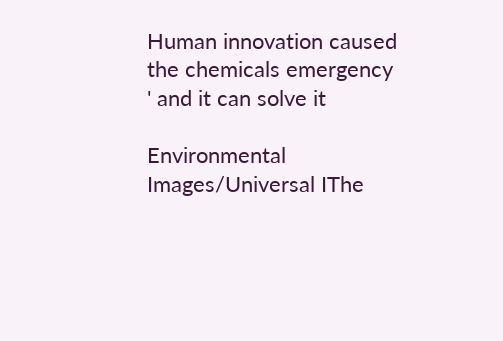Human innovation caused the chemicals emergency ' and it can solve it

Environmental Images/Universal IThe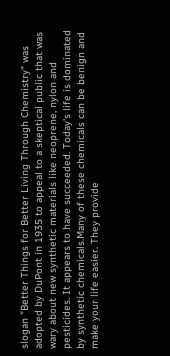slogan "Better Things for Better Living Through Chemistry" was adopted by DuPont in 1935 to appeal to a skeptical public that was wary about new synthetic materials like neoprene, nylon and pesticides. It appears to have succeeded. Today's life is dominated by synthetic chemicals.Many of these chemicals can be benign and make your life easier. They provide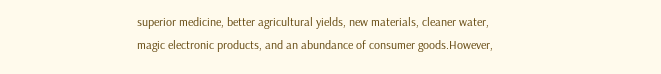superior medicine, better agricultural yields, new materials, cleaner water, magic electronic products, and an abundance of consumer goods.However,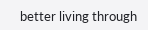better living through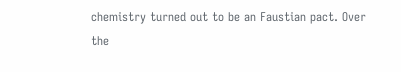chemistry turned out to be an Faustian pact. Over the